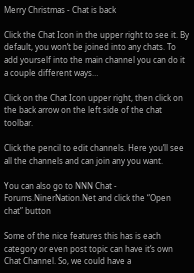Merry Christmas - Chat is back

Click the Chat Icon in the upper right to see it. By default, you won’t be joined into any chats. To add yourself into the main channel you can do it a couple different ways…

Click on the Chat Icon upper right, then click on the back arrow on the left side of the chat toolbar.

Click the pencil to edit channels. Here you’ll see all the channels and can join any you want.

You can also go to NNN Chat - Forums.NinerNation.Net and click the “Open chat” button

Some of the nice features this has is each category or even post topic can have it’s own Chat Channel. So, we could have a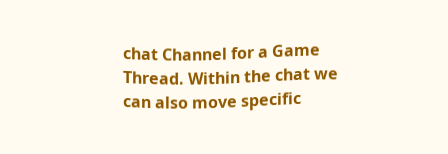chat Channel for a Game Thread. Within the chat we can also move specific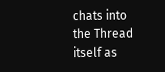chats into the Thread itself as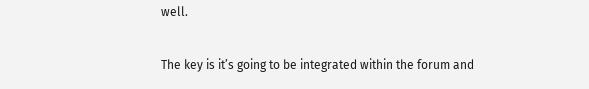well.

The key is it’s going to be integrated within the forum and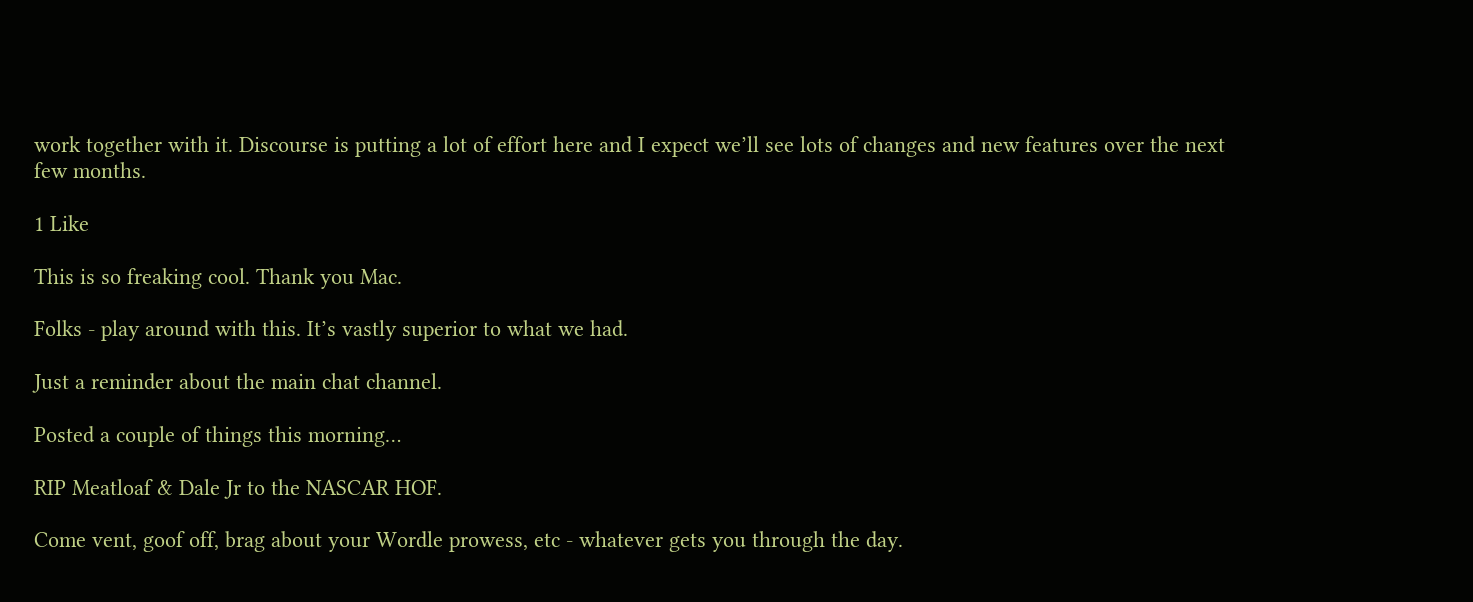work together with it. Discourse is putting a lot of effort here and I expect we’ll see lots of changes and new features over the next few months.

1 Like

This is so freaking cool. Thank you Mac.

Folks - play around with this. It’s vastly superior to what we had.

Just a reminder about the main chat channel.

Posted a couple of things this morning…

RIP Meatloaf & Dale Jr to the NASCAR HOF.

Come vent, goof off, brag about your Wordle prowess, etc - whatever gets you through the day.